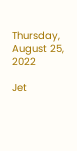Thursday, August 25, 2022

Jet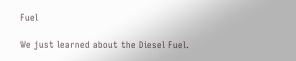Fuel

We just learned about the Diesel Fuel.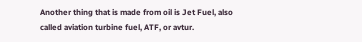Another thing that is made from oil is Jet Fuel, also called aviation turbine fuel, ATF, or avtur.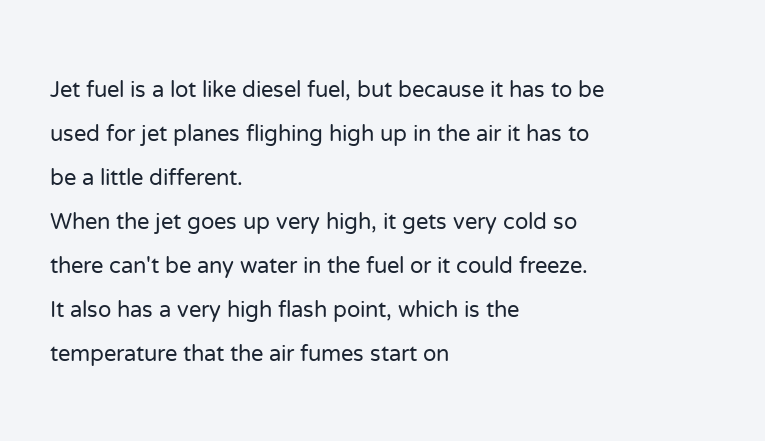Jet fuel is a lot like diesel fuel, but because it has to be used for jet planes flighing high up in the air it has to be a little different.
When the jet goes up very high, it gets very cold so there can't be any water in the fuel or it could freeze.
It also has a very high flash point, which is the temperature that the air fumes start on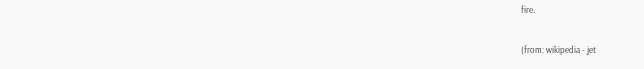fire.

(from: wikipedia - jet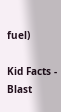fuel)

Kid Facts - Blast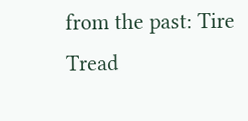from the past: Tire Tread